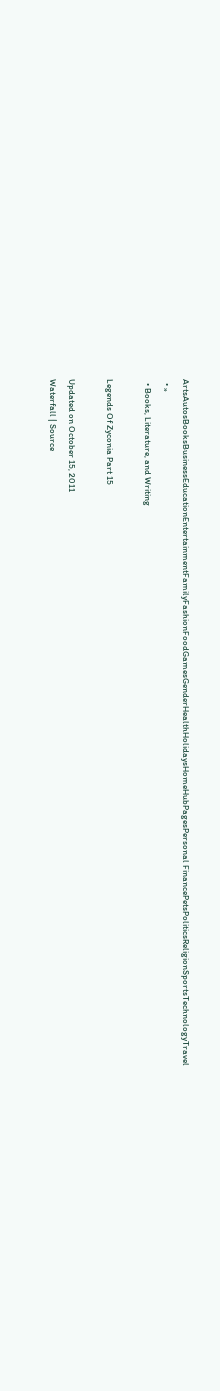ArtsAutosBooksBusinessEducationEntertainmentFamilyFashionFoodGamesGenderHealthHolidaysHomeHubPagesPersonal FinancePetsPoliticsReligionSportsTechnologyTravel
  • »
  • Books, Literature, and Writing

Legends Of Zyconia Part 15

Updated on October 15, 2011
Waterfall | Source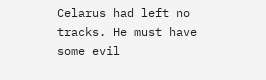Celarus had left no tracks. He must have some evil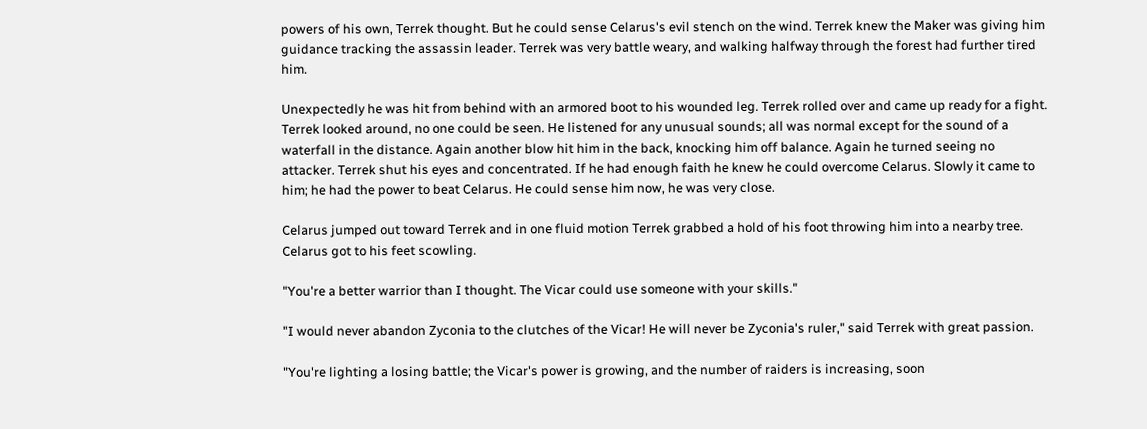powers of his own, Terrek thought. But he could sense Celarus's evil stench on the wind. Terrek knew the Maker was giving him guidance tracking the assassin leader. Terrek was very battle weary, and walking halfway through the forest had further tired him.

Unexpectedly he was hit from behind with an armored boot to his wounded leg. Terrek rolled over and came up ready for a fight. Terrek looked around, no one could be seen. He listened for any unusual sounds; all was normal except for the sound of a waterfall in the distance. Again another blow hit him in the back, knocking him off balance. Again he turned seeing no attacker. Terrek shut his eyes and concentrated. If he had enough faith he knew he could overcome Celarus. Slowly it came to him; he had the power to beat Celarus. He could sense him now, he was very close.

Celarus jumped out toward Terrek and in one fluid motion Terrek grabbed a hold of his foot throwing him into a nearby tree. Celarus got to his feet scowling.

"You're a better warrior than I thought. The Vicar could use someone with your skills."

"I would never abandon Zyconia to the clutches of the Vicar! He will never be Zyconia's ruler," said Terrek with great passion.

"You're lighting a losing battle; the Vicar's power is growing, and the number of raiders is increasing, soon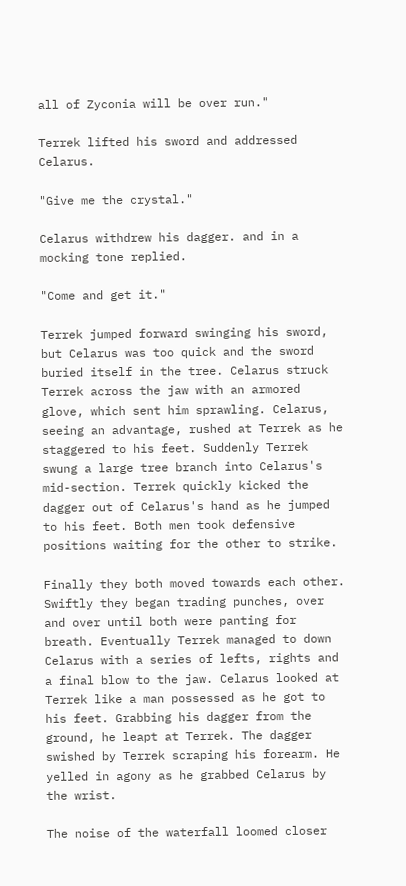all of Zyconia will be over run."

Terrek lifted his sword and addressed Celarus.

"Give me the crystal."

Celarus withdrew his dagger. and in a mocking tone replied.

"Come and get it."

Terrek jumped forward swinging his sword, but Celarus was too quick and the sword buried itself in the tree. Celarus struck Terrek across the jaw with an armored glove, which sent him sprawling. Celarus, seeing an advantage, rushed at Terrek as he staggered to his feet. Suddenly Terrek swung a large tree branch into Celarus's mid-section. Terrek quickly kicked the dagger out of Celarus's hand as he jumped to his feet. Both men took defensive positions waiting for the other to strike.

Finally they both moved towards each other. Swiftly they began trading punches, over and over until both were panting for breath. Eventually Terrek managed to down Celarus with a series of lefts, rights and a final blow to the jaw. Celarus looked at Terrek like a man possessed as he got to his feet. Grabbing his dagger from the ground, he leapt at Terrek. The dagger swished by Terrek scraping his forearm. He yelled in agony as he grabbed Celarus by the wrist.

The noise of the waterfall loomed closer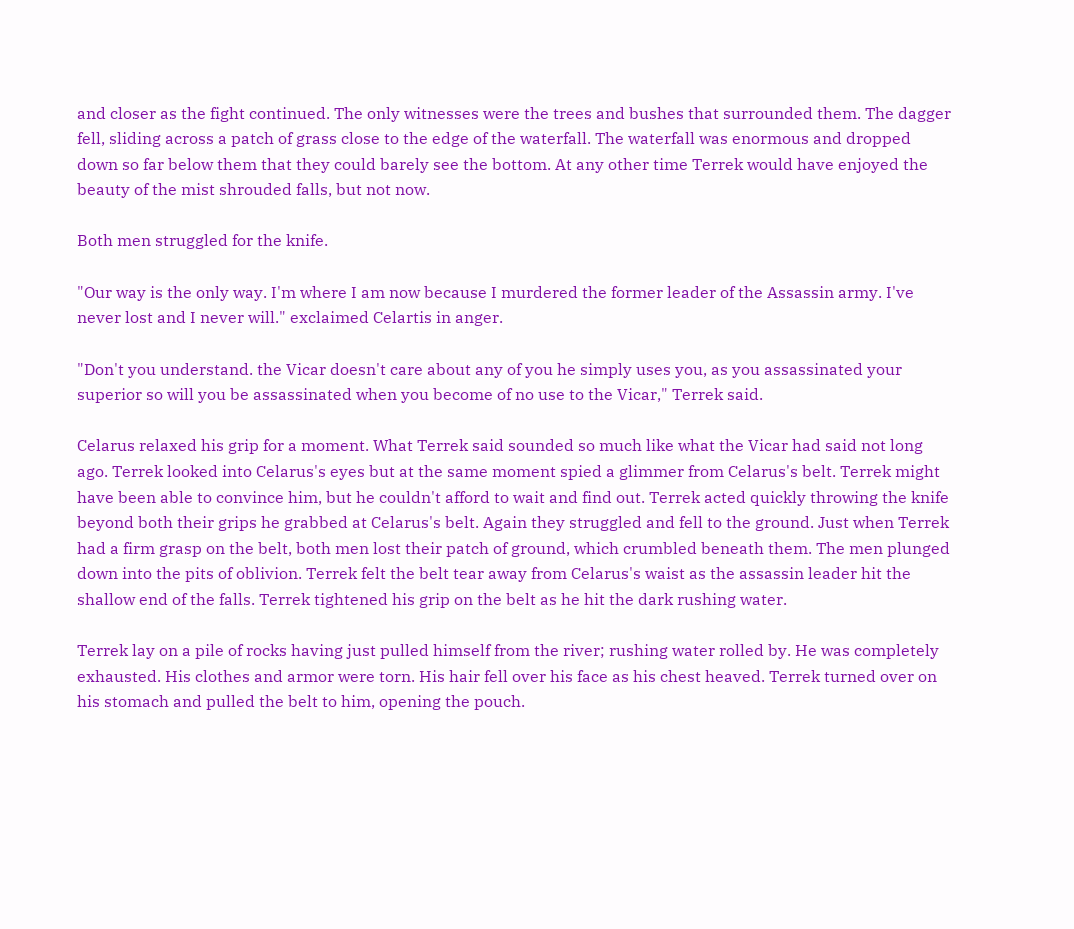and closer as the fight continued. The only witnesses were the trees and bushes that surrounded them. The dagger fell, sliding across a patch of grass close to the edge of the waterfall. The waterfall was enormous and dropped down so far below them that they could barely see the bottom. At any other time Terrek would have enjoyed the beauty of the mist shrouded falls, but not now.

Both men struggled for the knife.

"Our way is the only way. I'm where I am now because I murdered the former leader of the Assassin army. I've never lost and I never will." exclaimed Celartis in anger.

"Don't you understand. the Vicar doesn't care about any of you he simply uses you, as you assassinated your superior so will you be assassinated when you become of no use to the Vicar," Terrek said.

Celarus relaxed his grip for a moment. What Terrek said sounded so much like what the Vicar had said not long ago. Terrek looked into Celarus's eyes but at the same moment spied a glimmer from Celarus's belt. Terrek might have been able to convince him, but he couldn't afford to wait and find out. Terrek acted quickly throwing the knife beyond both their grips he grabbed at Celarus's belt. Again they struggled and fell to the ground. Just when Terrek had a firm grasp on the belt, both men lost their patch of ground, which crumbled beneath them. The men plunged down into the pits of oblivion. Terrek felt the belt tear away from Celarus's waist as the assassin leader hit the shallow end of the falls. Terrek tightened his grip on the belt as he hit the dark rushing water.

Terrek lay on a pile of rocks having just pulled himself from the river; rushing water rolled by. He was completely exhausted. His clothes and armor were torn. His hair fell over his face as his chest heaved. Terrek turned over on his stomach and pulled the belt to him, opening the pouch.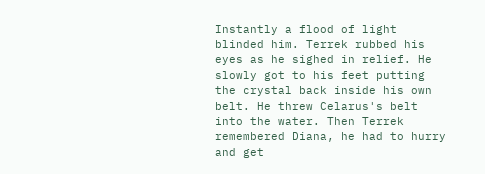Instantly a flood of light blinded him. Terrek rubbed his eyes as he sighed in relief. He slowly got to his feet putting the crystal back inside his own belt. He threw Celarus's belt into the water. Then Terrek remembered Diana, he had to hurry and get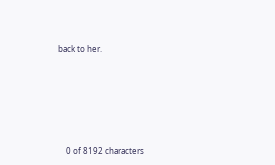back to her.






    0 of 8192 characters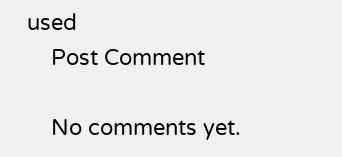used
    Post Comment

    No comments yet.